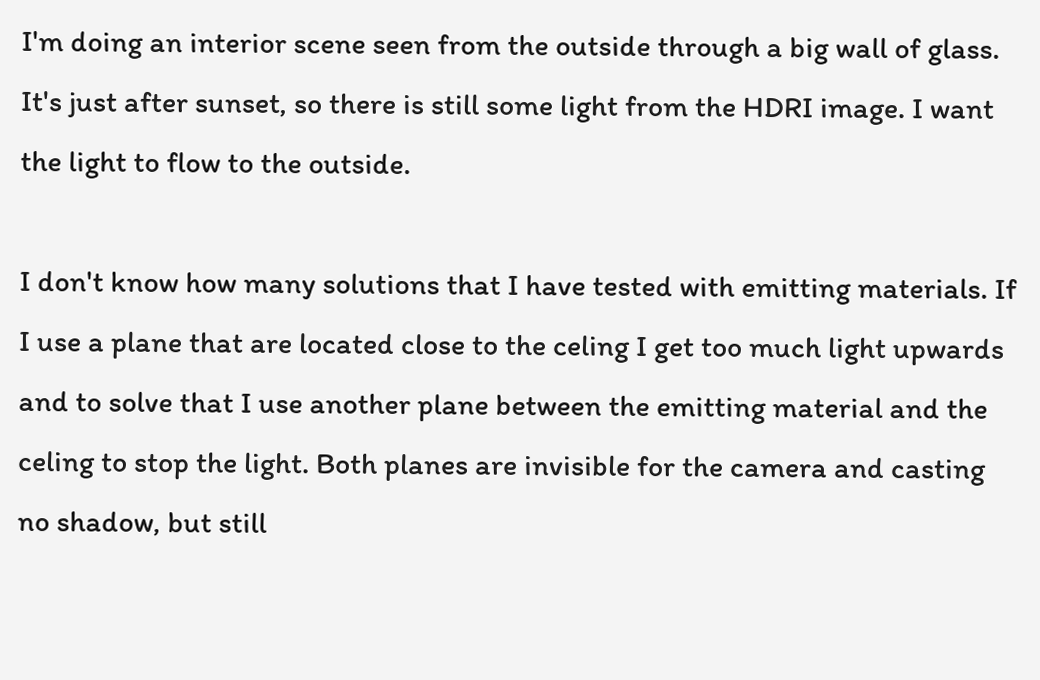I'm doing an interior scene seen from the outside through a big wall of glass. It's just after sunset, so there is still some light from the HDRI image. I want the light to flow to the outside.

I don't know how many solutions that I have tested with emitting materials. If I use a plane that are located close to the celing I get too much light upwards and to solve that I use another plane between the emitting material and the celing to stop the light. Both planes are invisible for the camera and casting no shadow, but still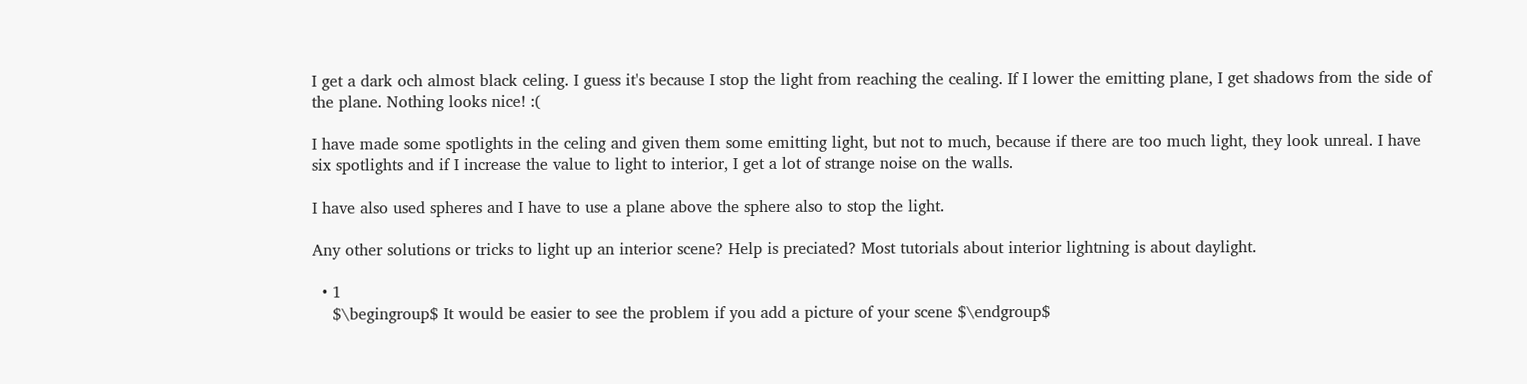I get a dark och almost black celing. I guess it's because I stop the light from reaching the cealing. If I lower the emitting plane, I get shadows from the side of the plane. Nothing looks nice! :(

I have made some spotlights in the celing and given them some emitting light, but not to much, because if there are too much light, they look unreal. I have six spotlights and if I increase the value to light to interior, I get a lot of strange noise on the walls.

I have also used spheres and I have to use a plane above the sphere also to stop the light.

Any other solutions or tricks to light up an interior scene? Help is preciated? Most tutorials about interior lightning is about daylight.

  • 1
    $\begingroup$ It would be easier to see the problem if you add a picture of your scene $\endgroup$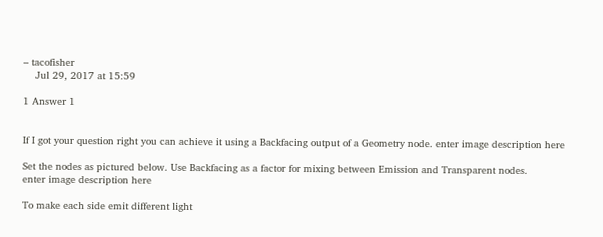– tacofisher
    Jul 29, 2017 at 15:59

1 Answer 1


If I got your question right you can achieve it using a Backfacing output of a Geometry node. enter image description here

Set the nodes as pictured below. Use Backfacing as a factor for mixing between Emission and Transparent nodes.
enter image description here

To make each side emit different light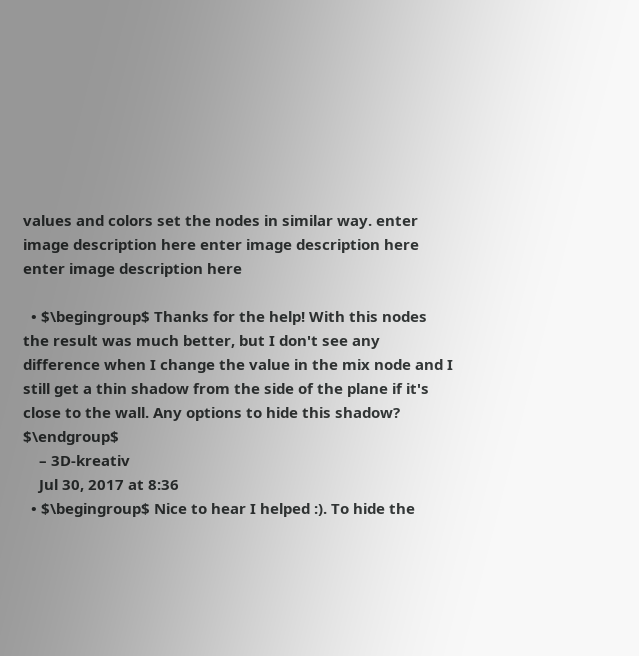values and colors set the nodes in similar way. enter image description here enter image description here enter image description here

  • $\begingroup$ Thanks for the help! With this nodes the result was much better, but I don't see any difference when I change the value in the mix node and I still get a thin shadow from the side of the plane if it's close to the wall. Any options to hide this shadow? $\endgroup$
    – 3D-kreativ
    Jul 30, 2017 at 8:36
  • $\begingroup$ Nice to hear I helped :). To hide the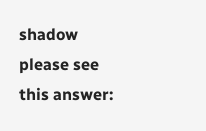shadow please see this answer: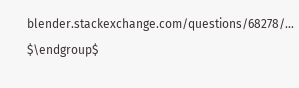blender.stackexchange.com/questions/68278/… $\endgroup$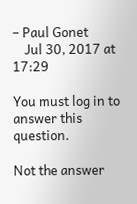– Paul Gonet
    Jul 30, 2017 at 17:29

You must log in to answer this question.

Not the answer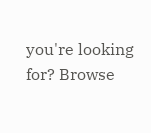you're looking for? Browse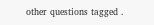other questions tagged .